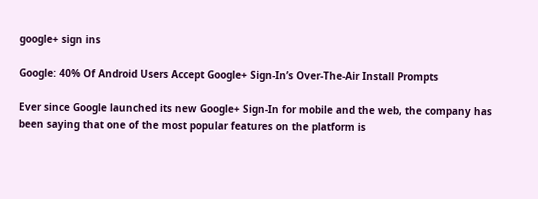google+ sign ins

Google: 40% Of Android Users Accept Google+ Sign-In’s Over-The-Air Install Prompts

Ever since Google launched its new Google+ Sign-In for mobile and the web, the company has been saying that one of the most popular features on the platform is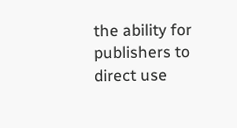the ability for publishers to direct use